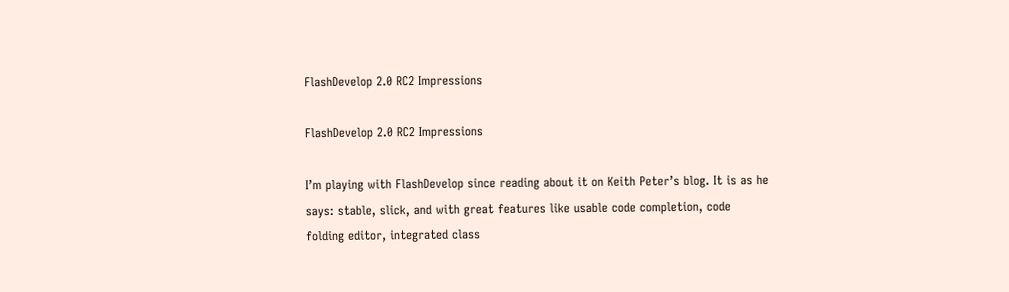FlashDevelop 2.0 RC2 Impressions

FlashDevelop 2.0 RC2 Impressions

I’m playing with FlashDevelop since reading about it on Keith Peter’s blog. It is as he says: stable, slick, and with great features like usable code completion, code folding editor, integrated class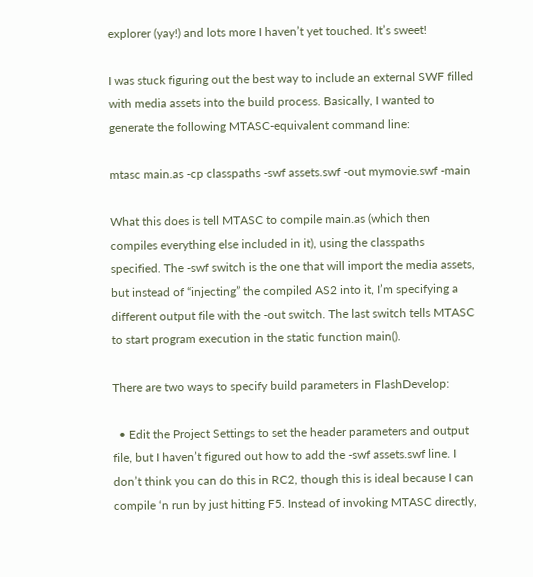explorer (yay!) and lots more I haven’t yet touched. It’s sweet!

I was stuck figuring out the best way to include an external SWF filled with media assets into the build process. Basically, I wanted to generate the following MTASC-equivalent command line:

mtasc main.as -cp classpaths -swf assets.swf -out mymovie.swf -main

What this does is tell MTASC to compile main.as (which then compiles everything else included in it), using the classpaths specified. The -swf switch is the one that will import the media assets, but instead of “injecting” the compiled AS2 into it, I’m specifying a different output file with the -out switch. The last switch tells MTASC to start program execution in the static function main().

There are two ways to specify build parameters in FlashDevelop:

  • Edit the Project Settings to set the header parameters and output file, but I haven’t figured out how to add the -swf assets.swf line. I don’t think you can do this in RC2, though this is ideal because I can compile ‘n run by just hitting F5. Instead of invoking MTASC directly,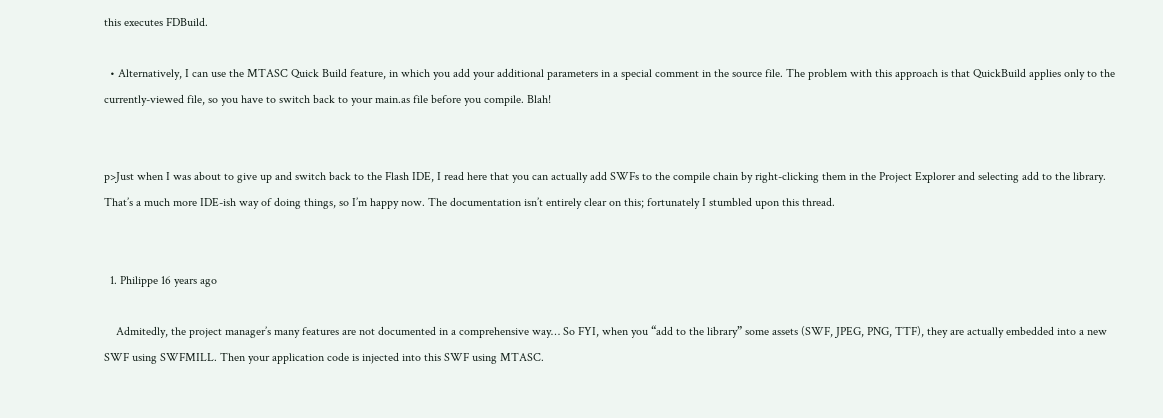this executes FDBuild.

  • Alternatively, I can use the MTASC Quick Build feature, in which you add your additional parameters in a special comment in the source file. The problem with this approach is that QuickBuild applies only to the currently-viewed file, so you have to switch back to your main.as file before you compile. Blah!


p>Just when I was about to give up and switch back to the Flash IDE, I read here that you can actually add SWFs to the compile chain by right-clicking them in the Project Explorer and selecting add to the library. That’s a much more IDE-ish way of doing things, so I’m happy now. The documentation isn’t entirely clear on this; fortunately I stumbled upon this thread.


  1. Philippe 16 years ago

    Admitedly, the project manager’s many features are not documented in a comprehensive way… So FYI, when you “add to the library” some assets (SWF, JPEG, PNG, TTF), they are actually embedded into a new SWF using SWFMILL. Then your application code is injected into this SWF using MTASC.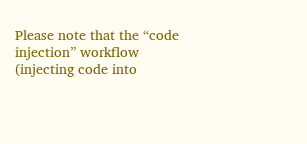Please note that the “code injection” workflow (injecting code into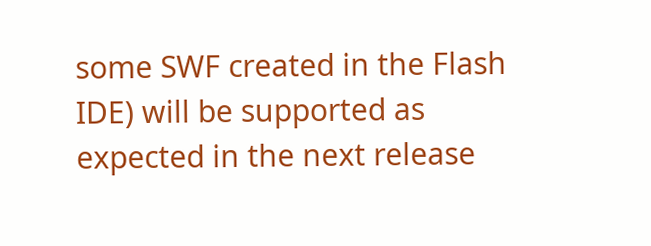some SWF created in the Flash IDE) will be supported as expected in the next release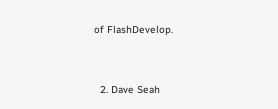of FlashDevelop.


  2. Dave Seah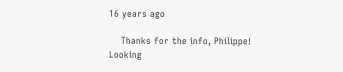16 years ago

    Thanks for the info, Philippe! Looking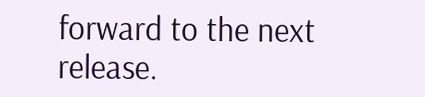forward to the next release.